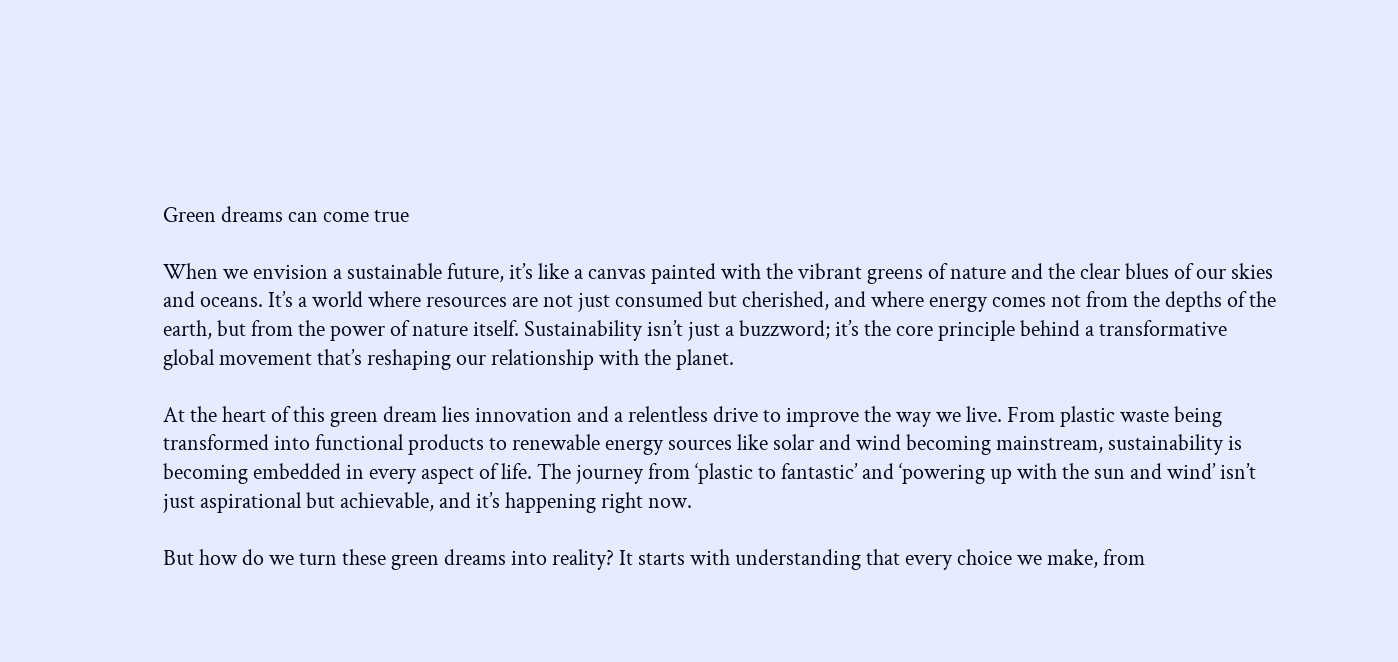Green dreams can come true

When we envision a sustainable future, it’s like a canvas painted with the vibrant greens of nature and the clear blues of our skies and oceans. It’s a world where resources are not just consumed but cherished, and where energy comes not from the depths of the earth, but from the power of nature itself. Sustainability isn’t just a buzzword; it’s the core principle behind a transformative global movement that’s reshaping our relationship with the planet.

At the heart of this green dream lies innovation and a relentless drive to improve the way we live. From plastic waste being transformed into functional products to renewable energy sources like solar and wind becoming mainstream, sustainability is becoming embedded in every aspect of life. The journey from ‘plastic to fantastic’ and ‘powering up with the sun and wind’ isn’t just aspirational but achievable, and it’s happening right now.

But how do we turn these green dreams into reality? It starts with understanding that every choice we make, from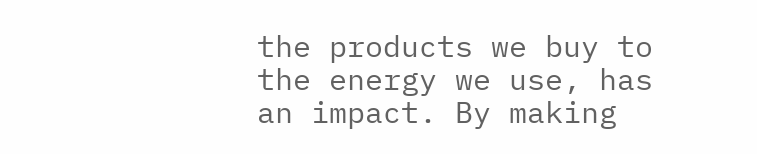the products we buy to the energy we use, has an impact. By making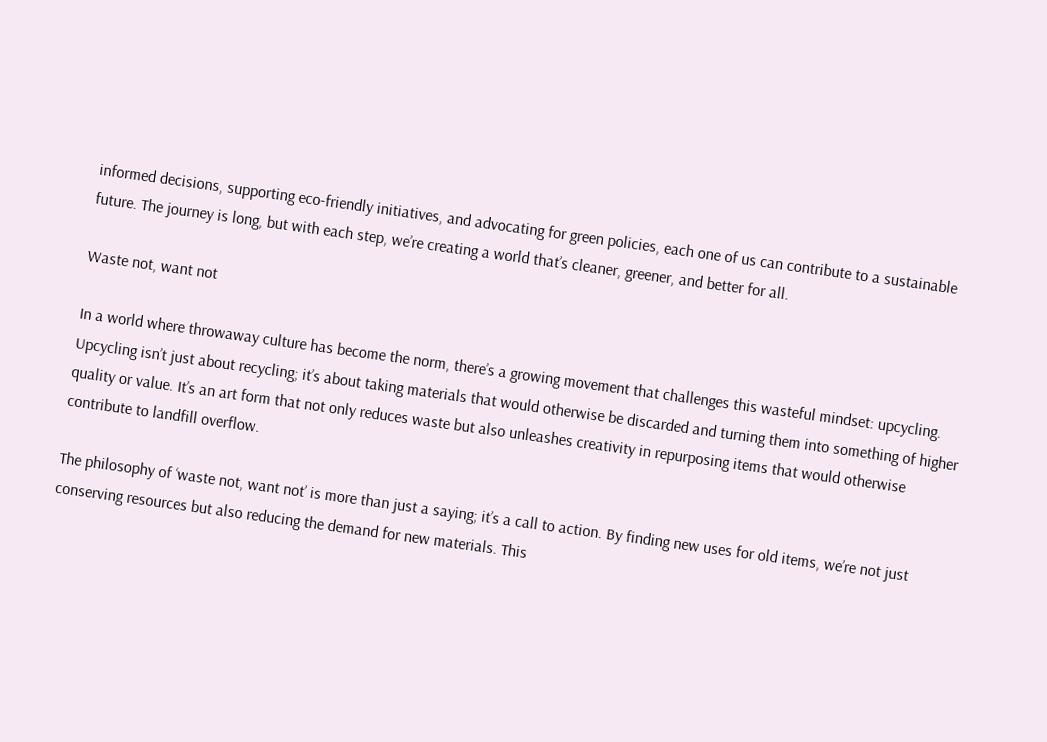informed decisions, supporting eco-friendly initiatives, and advocating for green policies, each one of us can contribute to a sustainable future. The journey is long, but with each step, we’re creating a world that’s cleaner, greener, and better for all.

Waste not, want not

In a world where throwaway culture has become the norm, there’s a growing movement that challenges this wasteful mindset: upcycling. Upcycling isn’t just about recycling; it’s about taking materials that would otherwise be discarded and turning them into something of higher quality or value. It’s an art form that not only reduces waste but also unleashes creativity in repurposing items that would otherwise contribute to landfill overflow.

The philosophy of ‘waste not, want not’ is more than just a saying; it’s a call to action. By finding new uses for old items, we’re not just conserving resources but also reducing the demand for new materials. This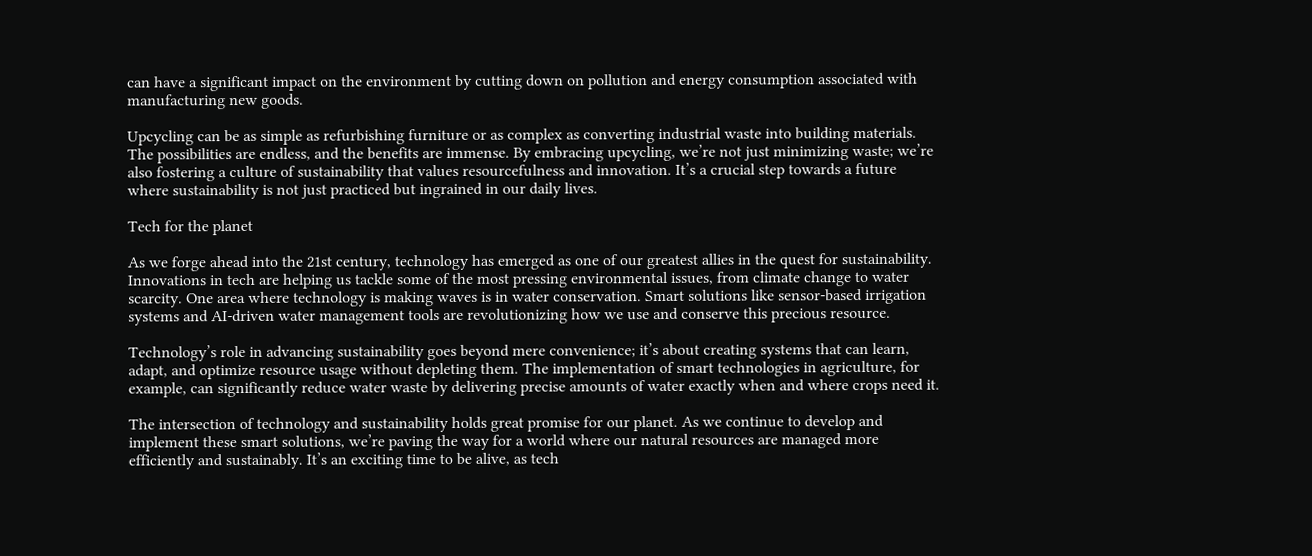can have a significant impact on the environment by cutting down on pollution and energy consumption associated with manufacturing new goods.

Upcycling can be as simple as refurbishing furniture or as complex as converting industrial waste into building materials. The possibilities are endless, and the benefits are immense. By embracing upcycling, we’re not just minimizing waste; we’re also fostering a culture of sustainability that values resourcefulness and innovation. It’s a crucial step towards a future where sustainability is not just practiced but ingrained in our daily lives.

Tech for the planet

As we forge ahead into the 21st century, technology has emerged as one of our greatest allies in the quest for sustainability. Innovations in tech are helping us tackle some of the most pressing environmental issues, from climate change to water scarcity. One area where technology is making waves is in water conservation. Smart solutions like sensor-based irrigation systems and AI-driven water management tools are revolutionizing how we use and conserve this precious resource.

Technology’s role in advancing sustainability goes beyond mere convenience; it’s about creating systems that can learn, adapt, and optimize resource usage without depleting them. The implementation of smart technologies in agriculture, for example, can significantly reduce water waste by delivering precise amounts of water exactly when and where crops need it.

The intersection of technology and sustainability holds great promise for our planet. As we continue to develop and implement these smart solutions, we’re paving the way for a world where our natural resources are managed more efficiently and sustainably. It’s an exciting time to be alive, as tech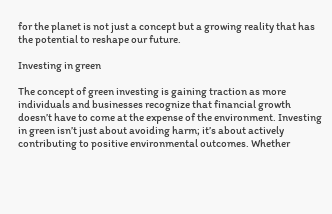for the planet is not just a concept but a growing reality that has the potential to reshape our future.

Investing in green

The concept of green investing is gaining traction as more individuals and businesses recognize that financial growth doesn’t have to come at the expense of the environment. Investing in green isn’t just about avoiding harm; it’s about actively contributing to positive environmental outcomes. Whether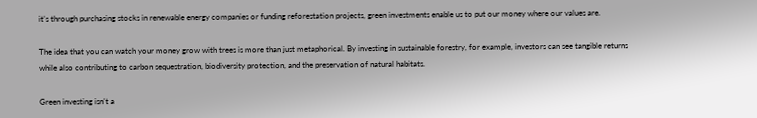it’s through purchasing stocks in renewable energy companies or funding reforestation projects, green investments enable us to put our money where our values are.

The idea that you can watch your money grow with trees is more than just metaphorical. By investing in sustainable forestry, for example, investors can see tangible returns while also contributing to carbon sequestration, biodiversity protection, and the preservation of natural habitats.

Green investing isn’t a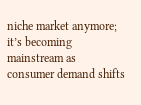niche market anymore; it’s becoming mainstream as consumer demand shifts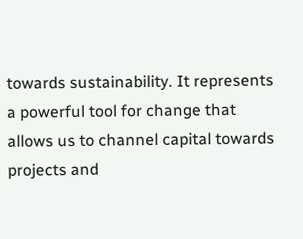towards sustainability. It represents a powerful tool for change that allows us to channel capital towards projects and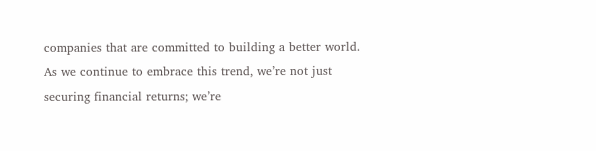companies that are committed to building a better world. As we continue to embrace this trend, we’re not just securing financial returns; we’re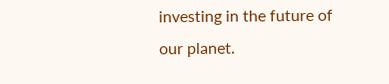investing in the future of our planet.